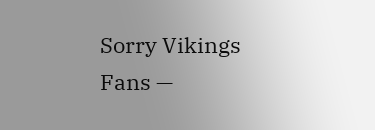Sorry Vikings Fans —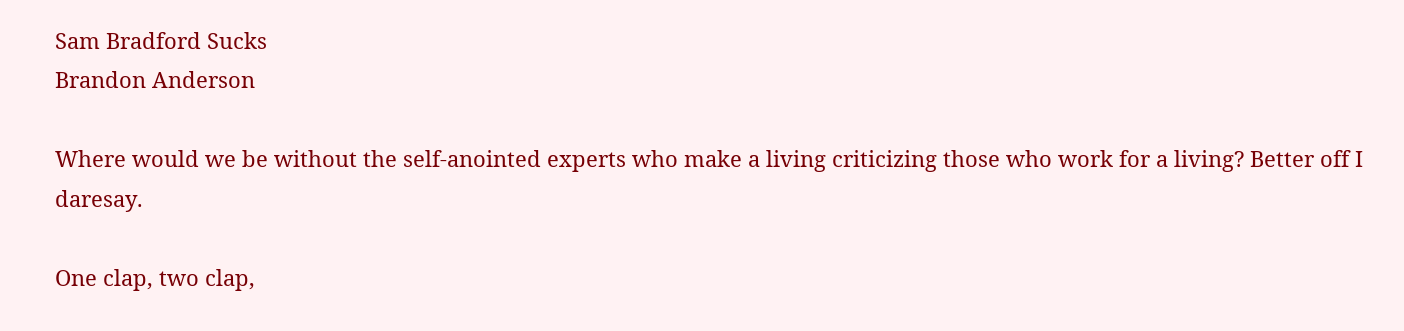Sam Bradford Sucks
Brandon Anderson

Where would we be without the self-anointed experts who make a living criticizing those who work for a living? Better off I daresay.

One clap, two clap,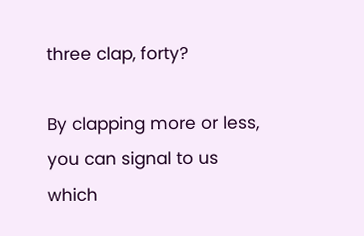three clap, forty?

By clapping more or less, you can signal to us which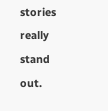stories really stand out.